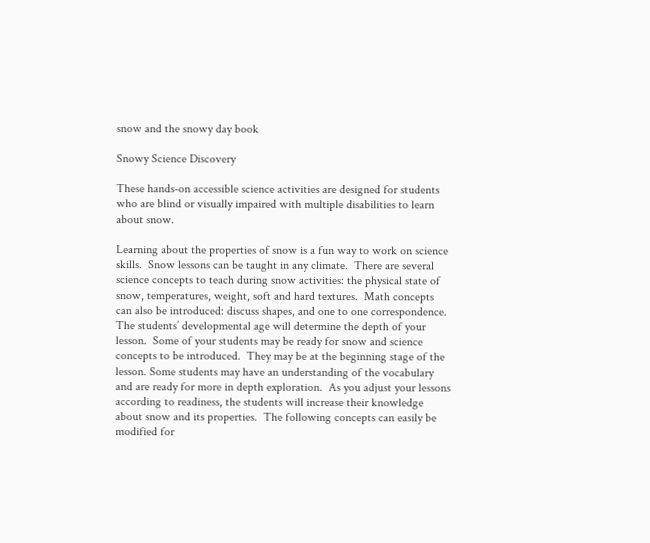snow and the snowy day book

Snowy Science Discovery

These hands-on accessible science activities are designed for students who are blind or visually impaired with multiple disabilities to learn about snow.

Learning about the properties of snow is a fun way to work on science skills.  Snow lessons can be taught in any climate.  There are several science concepts to teach during snow activities: the physical state of snow, temperatures, weight, soft and hard textures.  Math concepts can also be introduced: discuss shapes, and one to one correspondence. The students’ developmental age will determine the depth of your lesson.  Some of your students may be ready for snow and science concepts to be introduced.  They may be at the beginning stage of the lesson. Some students may have an understanding of the vocabulary and are ready for more in depth exploration.  As you adjust your lessons according to readiness, the students will increase their knowledge about snow and its properties.  The following concepts can easily be modified for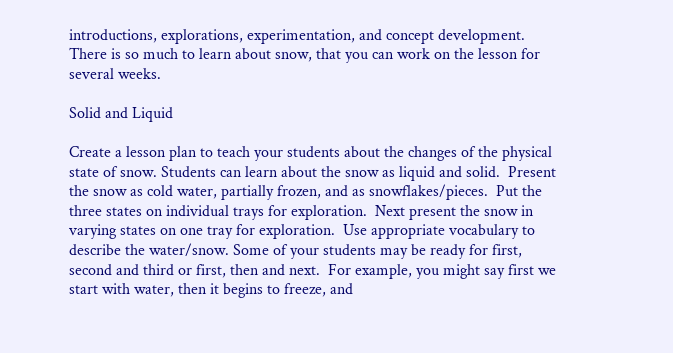introductions, explorations, experimentation, and concept development. There is so much to learn about snow, that you can work on the lesson for several weeks.

Solid and Liquid

Create a lesson plan to teach your students about the changes of the physical state of snow. Students can learn about the snow as liquid and solid.  Present the snow as cold water, partially frozen, and as snowflakes/pieces.  Put the three states on individual trays for exploration.  Next present the snow in varying states on one tray for exploration.  Use appropriate vocabulary to describe the water/snow. Some of your students may be ready for first, second and third or first, then and next.  For example, you might say first we start with water, then it begins to freeze, and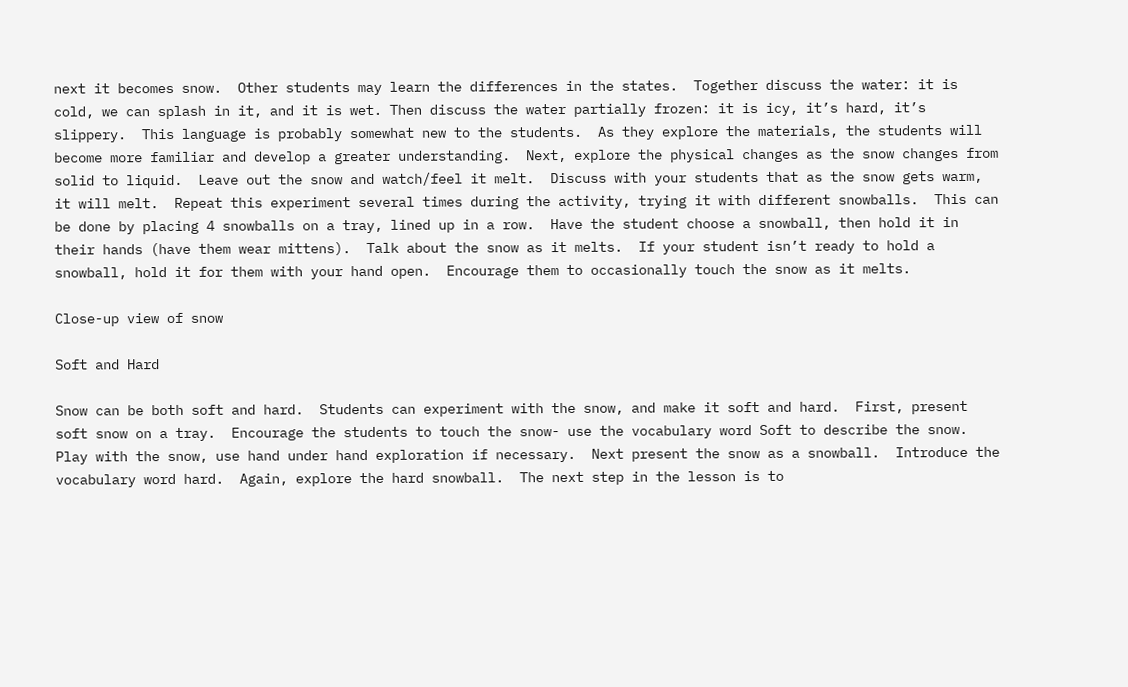next it becomes snow.  Other students may learn the differences in the states.  Together discuss the water: it is cold, we can splash in it, and it is wet. Then discuss the water partially frozen: it is icy, it’s hard, it’s slippery.  This language is probably somewhat new to the students.  As they explore the materials, the students will become more familiar and develop a greater understanding.  Next, explore the physical changes as the snow changes from solid to liquid.  Leave out the snow and watch/feel it melt.  Discuss with your students that as the snow gets warm, it will melt.  Repeat this experiment several times during the activity, trying it with different snowballs.  This can be done by placing 4 snowballs on a tray, lined up in a row.  Have the student choose a snowball, then hold it in their hands (have them wear mittens).  Talk about the snow as it melts.  If your student isn’t ready to hold a snowball, hold it for them with your hand open.  Encourage them to occasionally touch the snow as it melts.

Close-up view of snow

Soft and Hard

Snow can be both soft and hard.  Students can experiment with the snow, and make it soft and hard.  First, present soft snow on a tray.  Encourage the students to touch the snow- use the vocabulary word Soft to describe the snow.  Play with the snow, use hand under hand exploration if necessary.  Next present the snow as a snowball.  Introduce the vocabulary word hard.  Again, explore the hard snowball.  The next step in the lesson is to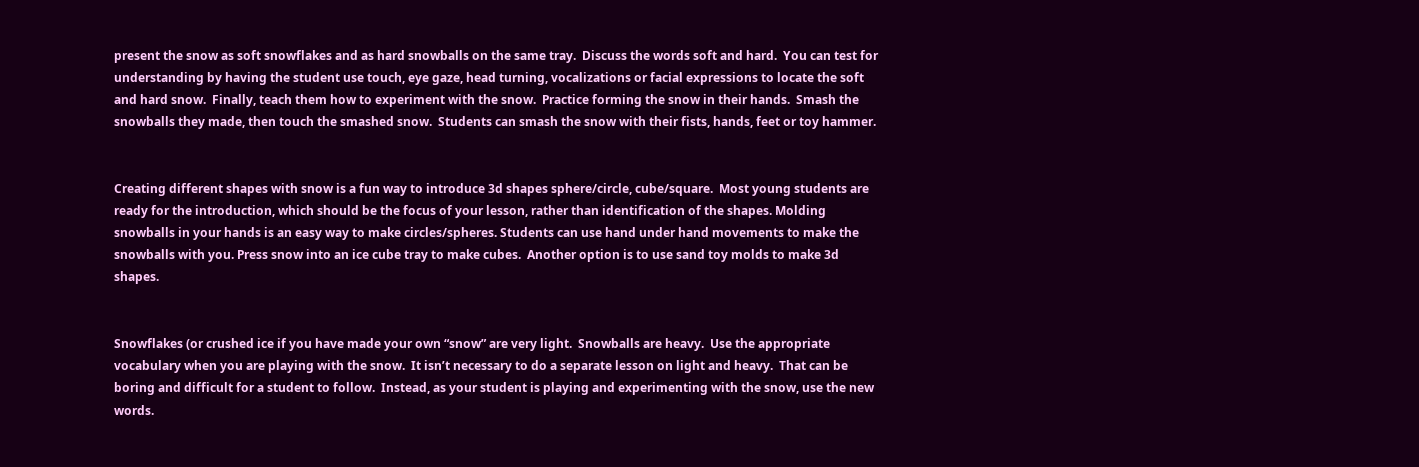present the snow as soft snowflakes and as hard snowballs on the same tray.  Discuss the words soft and hard.  You can test for understanding by having the student use touch, eye gaze, head turning, vocalizations or facial expressions to locate the soft and hard snow.  Finally, teach them how to experiment with the snow.  Practice forming the snow in their hands.  Smash the snowballs they made, then touch the smashed snow.  Students can smash the snow with their fists, hands, feet or toy hammer.


Creating different shapes with snow is a fun way to introduce 3d shapes sphere/circle, cube/square.  Most young students are ready for the introduction, which should be the focus of your lesson, rather than identification of the shapes. Molding snowballs in your hands is an easy way to make circles/spheres. Students can use hand under hand movements to make the snowballs with you. Press snow into an ice cube tray to make cubes.  Another option is to use sand toy molds to make 3d shapes.


Snowflakes (or crushed ice if you have made your own “snow” are very light.  Snowballs are heavy.  Use the appropriate vocabulary when you are playing with the snow.  It isn’t necessary to do a separate lesson on light and heavy.  That can be boring and difficult for a student to follow.  Instead, as your student is playing and experimenting with the snow, use the new words.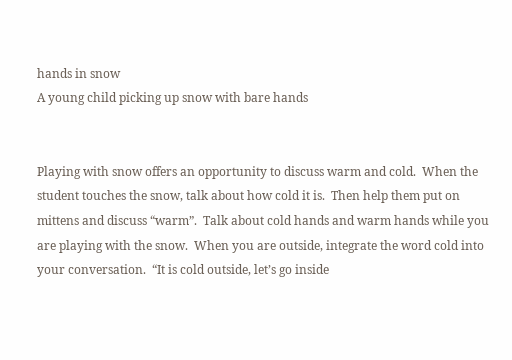hands in snow
A young child picking up snow with bare hands


Playing with snow offers an opportunity to discuss warm and cold.  When the student touches the snow, talk about how cold it is.  Then help them put on mittens and discuss “warm”.  Talk about cold hands and warm hands while you are playing with the snow.  When you are outside, integrate the word cold into your conversation.  “It is cold outside, let’s go inside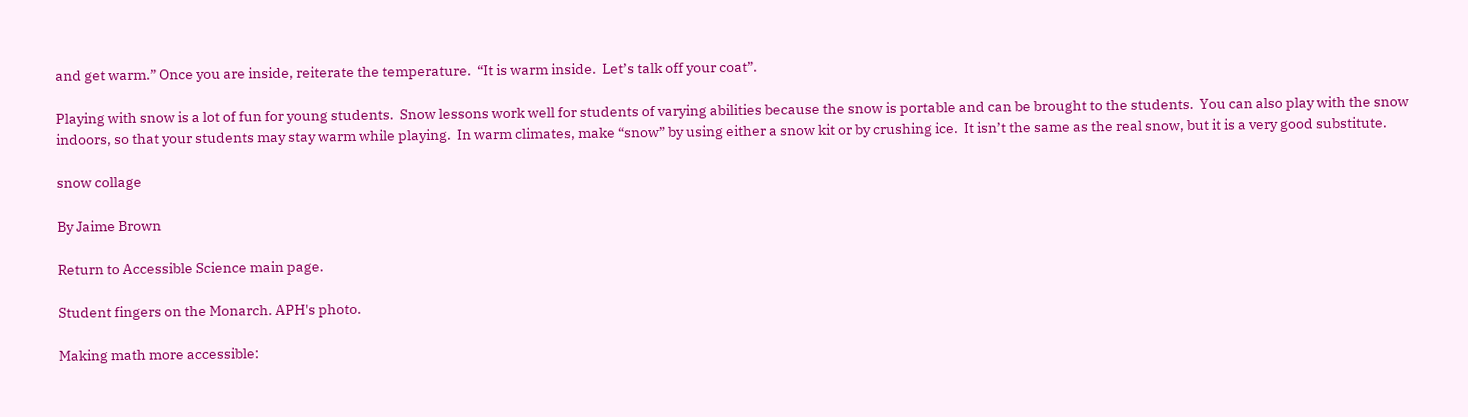and get warm.” Once you are inside, reiterate the temperature.  “It is warm inside.  Let’s talk off your coat”.

Playing with snow is a lot of fun for young students.  Snow lessons work well for students of varying abilities because the snow is portable and can be brought to the students.  You can also play with the snow indoors, so that your students may stay warm while playing.  In warm climates, make “snow” by using either a snow kit or by crushing ice.  It isn’t the same as the real snow, but it is a very good substitute.

snow collage

By Jaime Brown

Return to Accessible Science main page.

Student fingers on the Monarch. APH's photo.

Making math more accessible: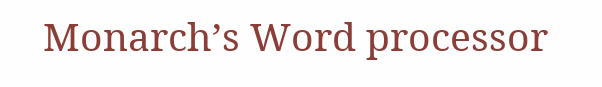Monarch’s Word processor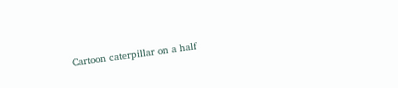Cartoon caterpillar on a half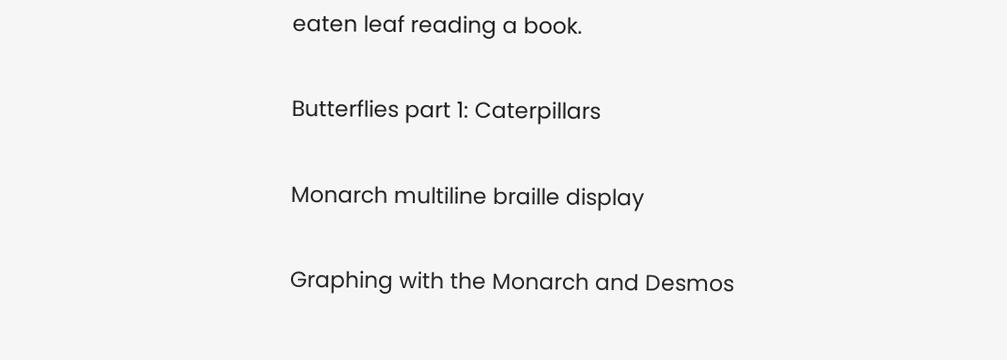eaten leaf reading a book.

Butterflies part 1: Caterpillars

Monarch multiline braille display

Graphing with the Monarch and Desmos